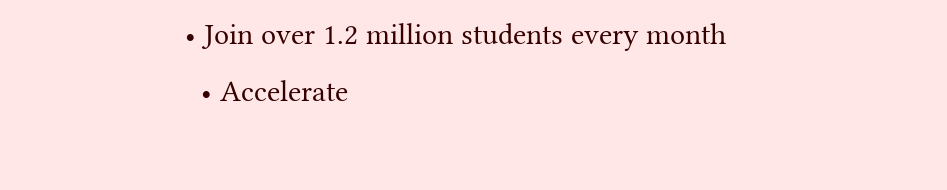• Join over 1.2 million students every month
  • Accelerate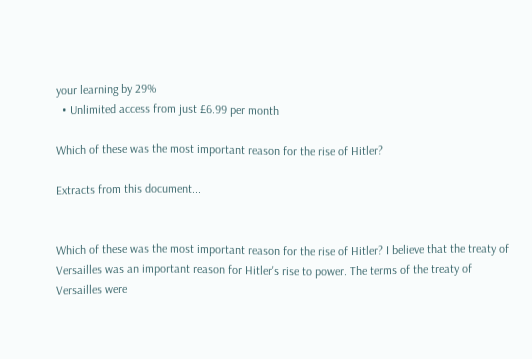your learning by 29%
  • Unlimited access from just £6.99 per month

Which of these was the most important reason for the rise of Hitler?

Extracts from this document...


Which of these was the most important reason for the rise of Hitler? I believe that the treaty of Versailles was an important reason for Hitler's rise to power. The terms of the treaty of Versailles were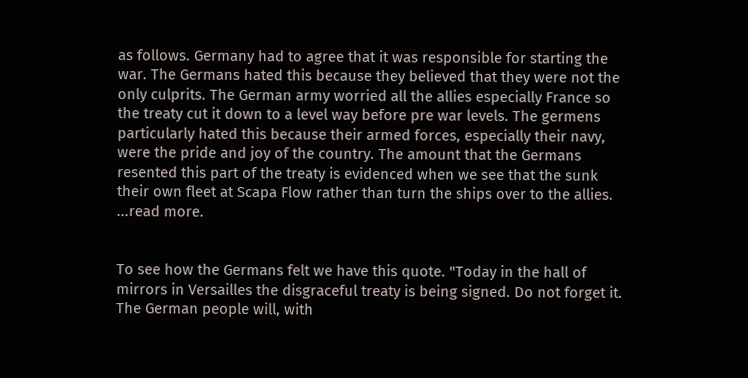as follows. Germany had to agree that it was responsible for starting the war. The Germans hated this because they believed that they were not the only culprits. The German army worried all the allies especially France so the treaty cut it down to a level way before pre war levels. The germens particularly hated this because their armed forces, especially their navy, were the pride and joy of the country. The amount that the Germans resented this part of the treaty is evidenced when we see that the sunk their own fleet at Scapa Flow rather than turn the ships over to the allies. ...read more.


To see how the Germans felt we have this quote. "Today in the hall of mirrors in Versailles the disgraceful treaty is being signed. Do not forget it. The German people will, with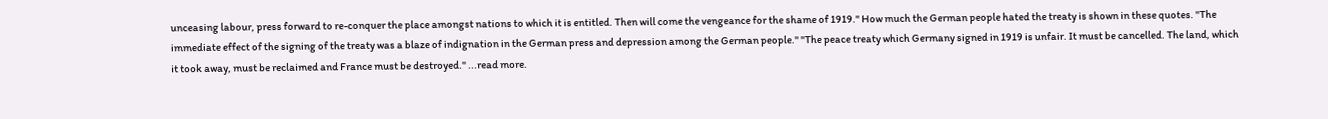unceasing labour, press forward to re-conquer the place amongst nations to which it is entitled. Then will come the vengeance for the shame of 1919." How much the German people hated the treaty is shown in these quotes. "The immediate effect of the signing of the treaty was a blaze of indignation in the German press and depression among the German people." "The peace treaty which Germany signed in 1919 is unfair. It must be cancelled. The land, which it took away, must be reclaimed and France must be destroyed." ...read more.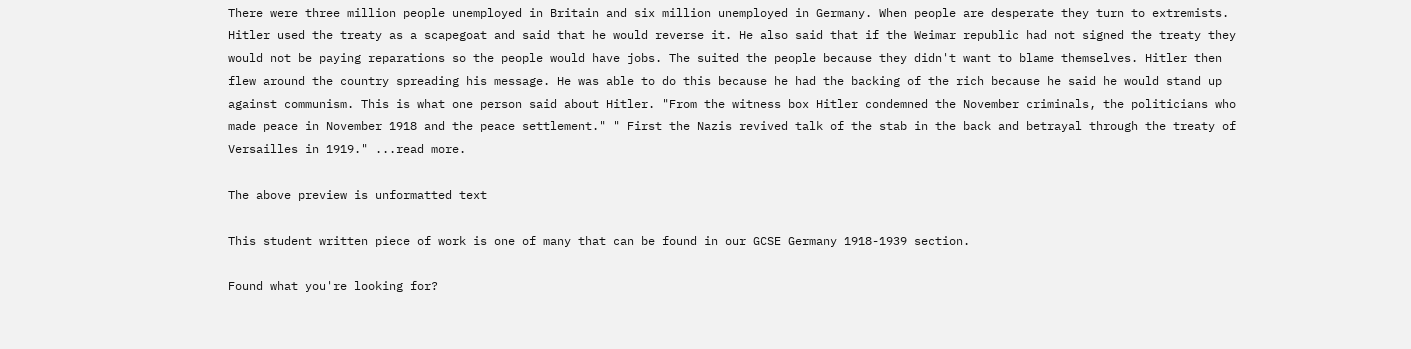There were three million people unemployed in Britain and six million unemployed in Germany. When people are desperate they turn to extremists. Hitler used the treaty as a scapegoat and said that he would reverse it. He also said that if the Weimar republic had not signed the treaty they would not be paying reparations so the people would have jobs. The suited the people because they didn't want to blame themselves. Hitler then flew around the country spreading his message. He was able to do this because he had the backing of the rich because he said he would stand up against communism. This is what one person said about Hitler. "From the witness box Hitler condemned the November criminals, the politicians who made peace in November 1918 and the peace settlement." " First the Nazis revived talk of the stab in the back and betrayal through the treaty of Versailles in 1919." ...read more.

The above preview is unformatted text

This student written piece of work is one of many that can be found in our GCSE Germany 1918-1939 section.

Found what you're looking for?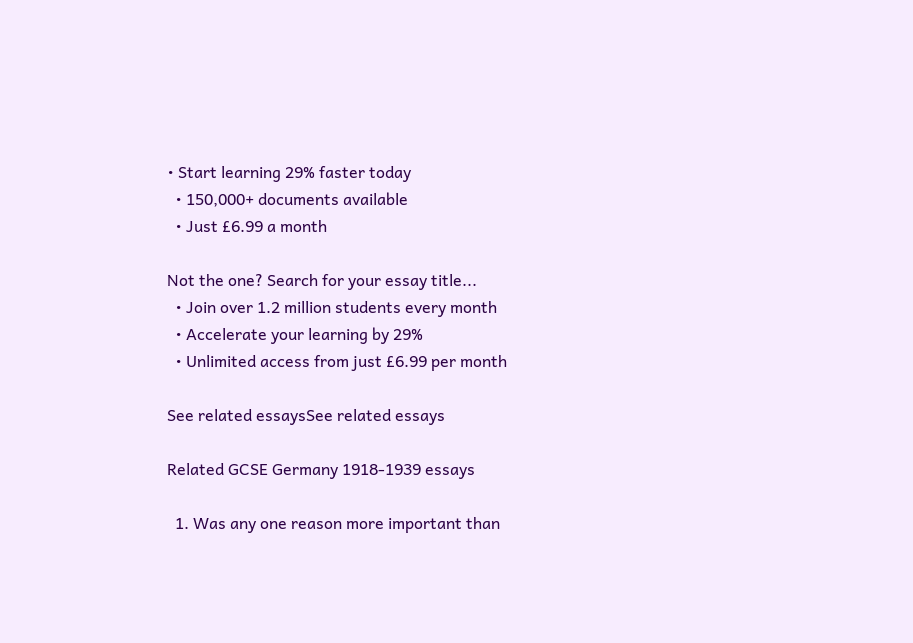• Start learning 29% faster today
  • 150,000+ documents available
  • Just £6.99 a month

Not the one? Search for your essay title...
  • Join over 1.2 million students every month
  • Accelerate your learning by 29%
  • Unlimited access from just £6.99 per month

See related essaysSee related essays

Related GCSE Germany 1918-1939 essays

  1. Was any one reason more important than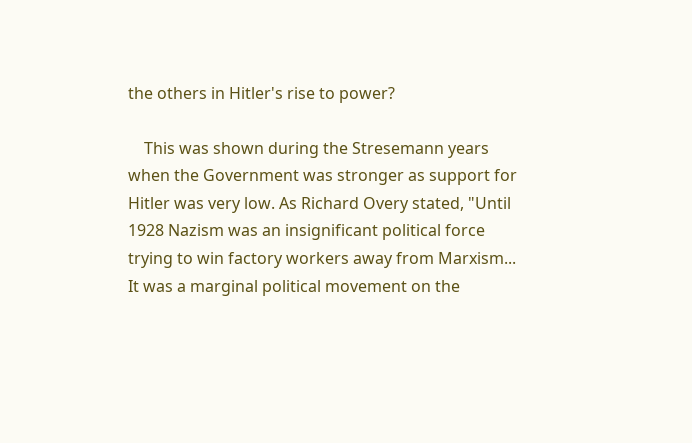the others in Hitler's rise to power?

    This was shown during the Stresemann years when the Government was stronger as support for Hitler was very low. As Richard Overy stated, "Until 1928 Nazism was an insignificant political force trying to win factory workers away from Marxism... It was a marginal political movement on the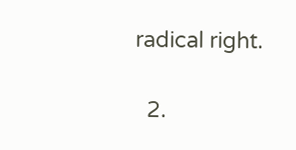radical right.

  2.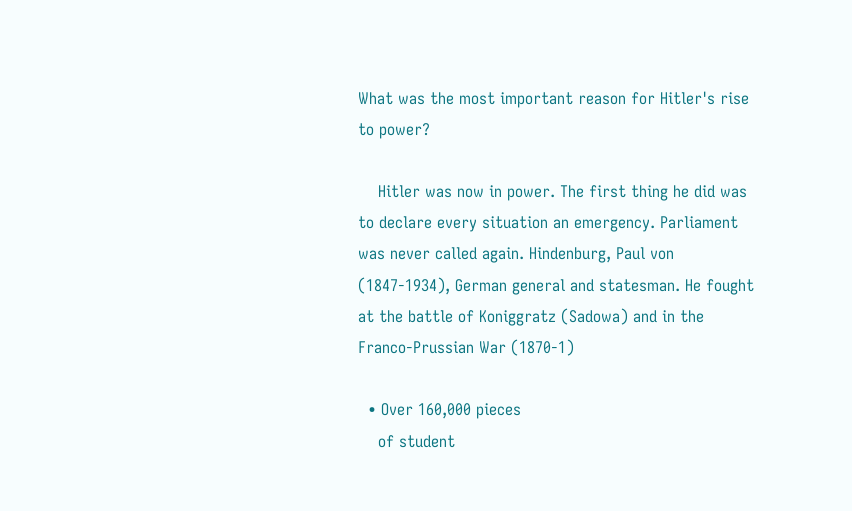What was the most important reason for Hitler's rise to power?

    Hitler was now in power. The first thing he did was to declare every situation an emergency. Parliament was never called again. Hindenburg, Paul von (1847-1934), German general and statesman. He fought at the battle of Koniggratz (Sadowa) and in the Franco-Prussian War (1870-1)

  • Over 160,000 pieces
    of student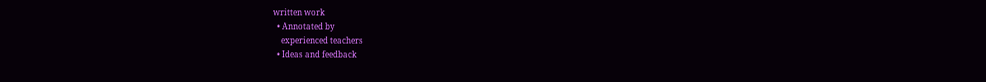written work
  • Annotated by
    experienced teachers
  • Ideas and feedback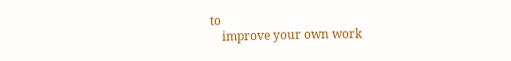to
    improve your own work